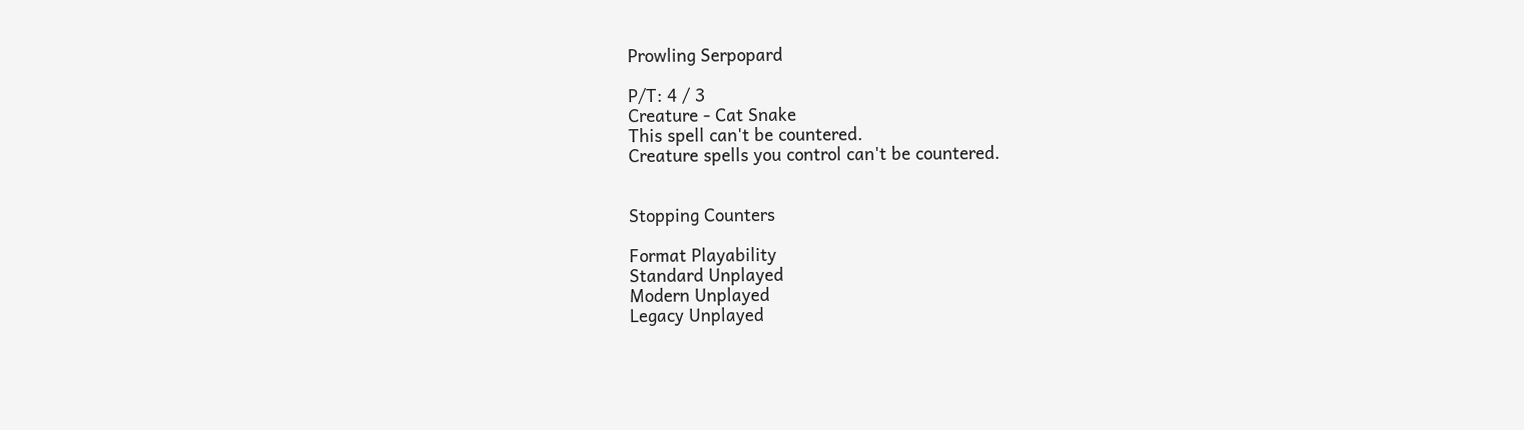Prowling Serpopard

P/T: 4 / 3
Creature - Cat Snake
This spell can't be countered.
Creature spells you control can't be countered.


Stopping Counters

Format Playability
Standard Unplayed
Modern Unplayed
Legacy Unplayed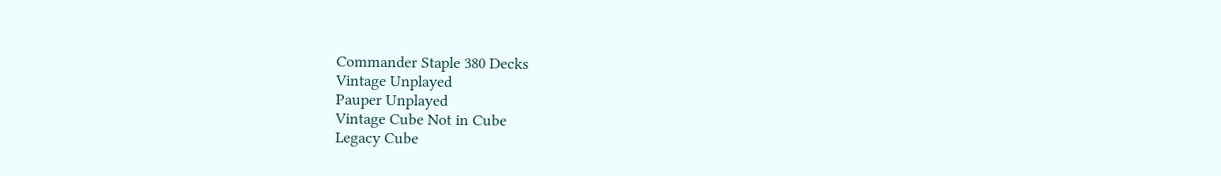Commander Staple 380 Decks
Vintage Unplayed
Pauper Unplayed
Vintage Cube Not in Cube
Legacy Cube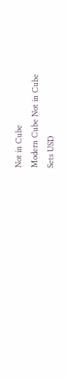Not in Cube
Modern Cube Not in Cube
Sets USD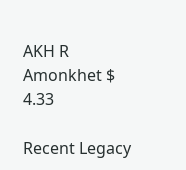AKH R Amonkhet $ 4.33

Recent Legacy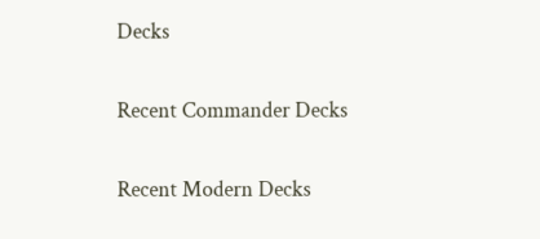Decks

Recent Commander Decks

Recent Modern Decks